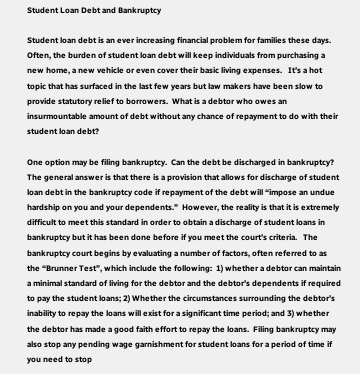Student Loan Debt and Bankruptcy

Student loan debt is an ever increasing financial problem for families these days.  Often, the burden of student loan debt will keep individuals from purchasing a new home, a new vehicle or even cover their basic living expenses.   It’s a hot topic that has surfaced in the last few years but law makers have been slow to provide statutory relief to borrowers.  What is a debtor who owes an insurmountable amount of debt without any chance of repayment to do with their student loan debt?

One option may be filing bankruptcy.  Can the debt be discharged in bankruptcy? The general answer is that there is a provision that allows for discharge of student loan debt in the bankruptcy code if repayment of the debt will “impose an undue hardship on you and your dependents.”  However, the reality is that it is extremely difficult to meet this standard in order to obtain a discharge of student loans in bankruptcy but it has been done before if you meet the court’s criteria.   The bankruptcy court begins by evaluating a number of factors, often referred to as the “Brunner Test”, which include the following:  1) whether a debtor can maintain a minimal standard of living for the debtor and the debtor’s dependents if required to pay the student loans; 2) Whether the circumstances surrounding the debtor’s inability to repay the loans will exist for a significant time period; and 3) whether the debtor has made a good faith effort to repay the loans.  Filing bankruptcy may also stop any pending wage garnishment for student loans for a period of time if you need to stop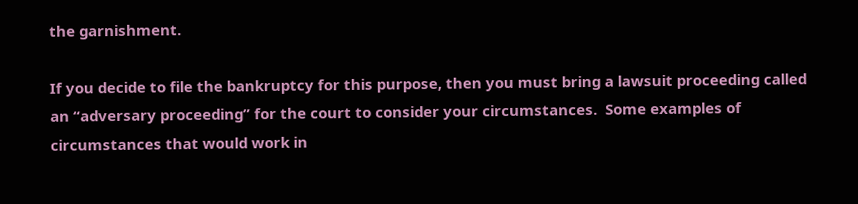the garnishment.

If you decide to file the bankruptcy for this purpose, then you must bring a lawsuit proceeding called an “adversary proceeding” for the court to consider your circumstances.  Some examples of circumstances that would work in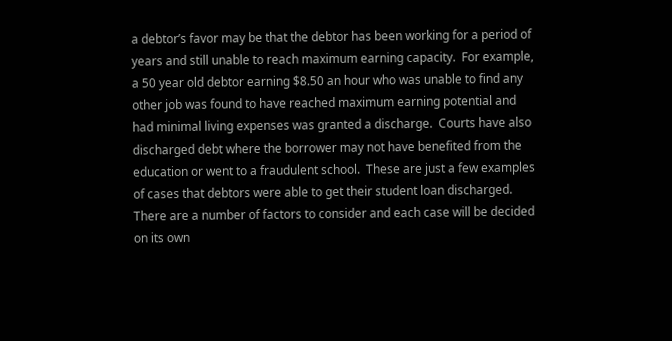a debtor’s favor may be that the debtor has been working for a period of years and still unable to reach maximum earning capacity.  For example, a 50 year old debtor earning $8.50 an hour who was unable to find any other job was found to have reached maximum earning potential and had minimal living expenses was granted a discharge.  Courts have also discharged debt where the borrower may not have benefited from the education or went to a fraudulent school.  These are just a few examples of cases that debtors were able to get their student loan discharged.  There are a number of factors to consider and each case will be decided on its own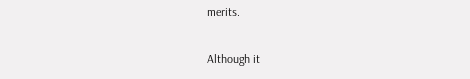merits.

Although it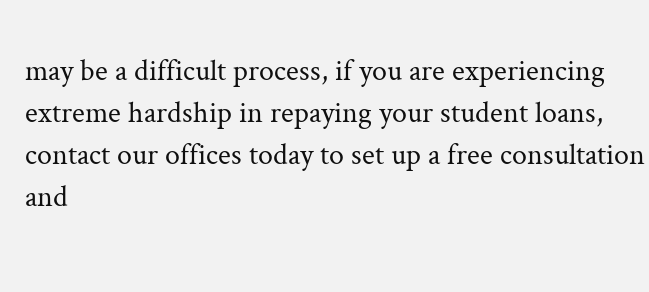may be a difficult process, if you are experiencing extreme hardship in repaying your student loans, contact our offices today to set up a free consultation and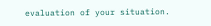evaluation of your situation.